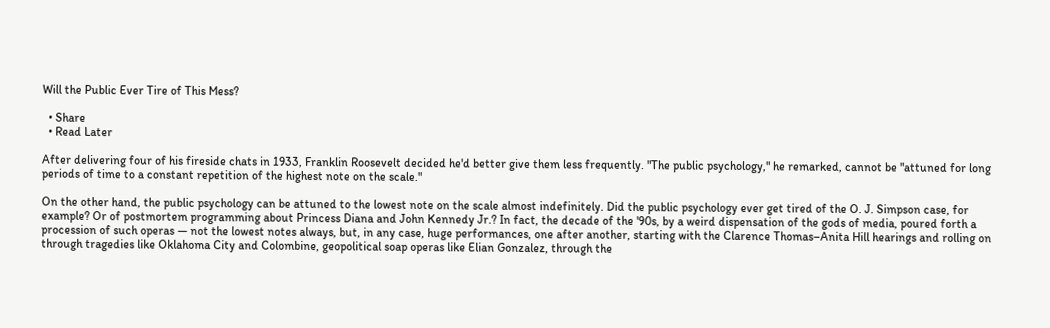Will the Public Ever Tire of This Mess?

  • Share
  • Read Later

After delivering four of his fireside chats in 1933, Franklin Roosevelt decided he'd better give them less frequently. "The public psychology," he remarked, cannot be "attuned for long periods of time to a constant repetition of the highest note on the scale."

On the other hand, the public psychology can be attuned to the lowest note on the scale almost indefinitely. Did the public psychology ever get tired of the O. J. Simpson case, for example? Or of postmortem programming about Princess Diana and John Kennedy Jr.? In fact, the decade of the '90s, by a weird dispensation of the gods of media, poured forth a procession of such operas — not the lowest notes always, but, in any case, huge performances, one after another, starting with the Clarence Thomas–Anita Hill hearings and rolling on through tragedies like Oklahoma City and Colombine, geopolitical soap operas like Elian Gonzalez, through the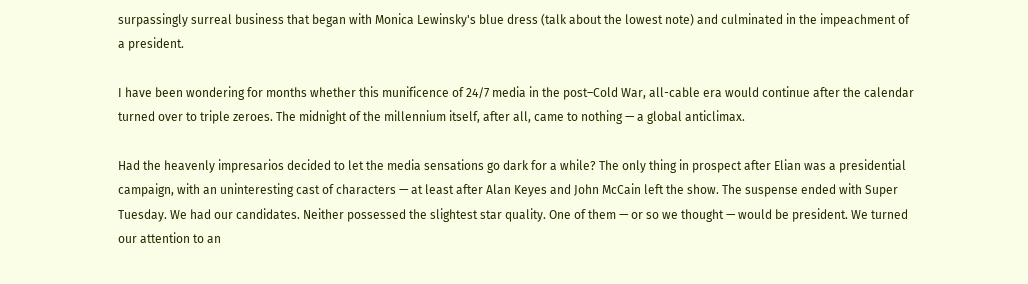surpassingly surreal business that began with Monica Lewinsky's blue dress (talk about the lowest note) and culminated in the impeachment of a president.

I have been wondering for months whether this munificence of 24/7 media in the post–Cold War, all-cable era would continue after the calendar turned over to triple zeroes. The midnight of the millennium itself, after all, came to nothing — a global anticlimax.

Had the heavenly impresarios decided to let the media sensations go dark for a while? The only thing in prospect after Elian was a presidential campaign, with an uninteresting cast of characters — at least after Alan Keyes and John McCain left the show. The suspense ended with Super Tuesday. We had our candidates. Neither possessed the slightest star quality. One of them — or so we thought — would be president. We turned our attention to an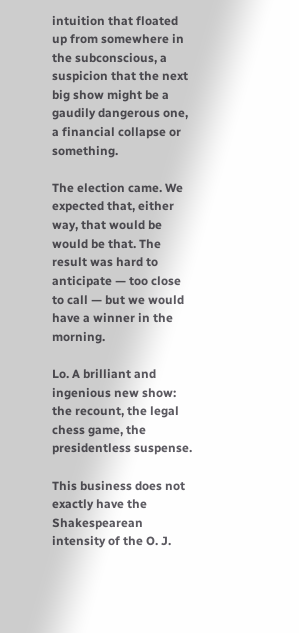intuition that floated up from somewhere in the subconscious, a suspicion that the next big show might be a gaudily dangerous one, a financial collapse or something.

The election came. We expected that, either way, that would be would be that. The result was hard to anticipate — too close to call — but we would have a winner in the morning.

Lo. A brilliant and ingenious new show: the recount, the legal chess game, the presidentless suspense.

This business does not exactly have the Shakespearean intensity of the O. J.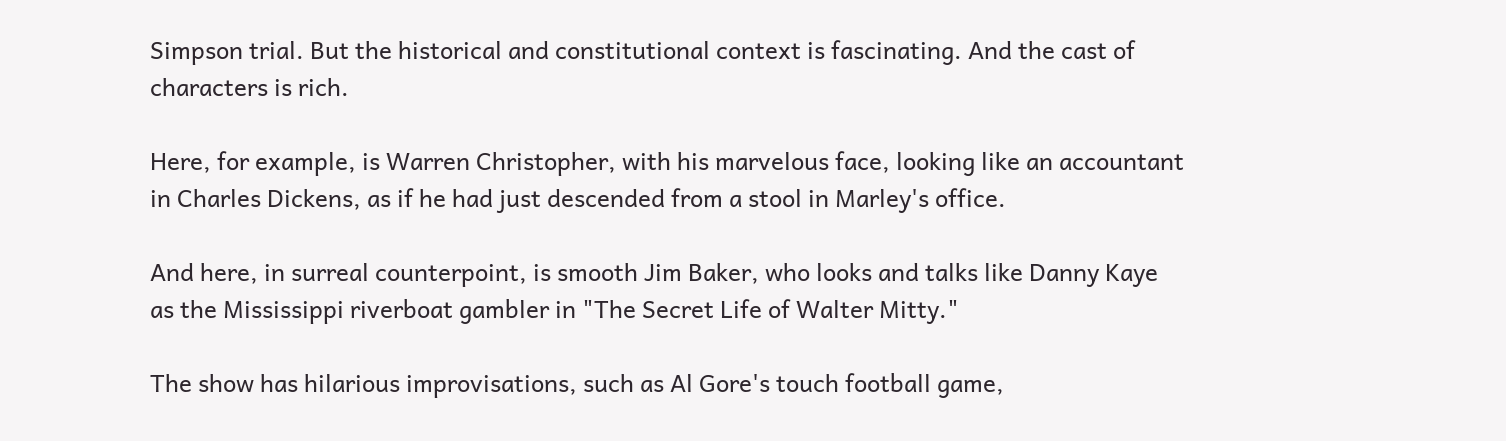Simpson trial. But the historical and constitutional context is fascinating. And the cast of characters is rich.

Here, for example, is Warren Christopher, with his marvelous face, looking like an accountant in Charles Dickens, as if he had just descended from a stool in Marley's office.

And here, in surreal counterpoint, is smooth Jim Baker, who looks and talks like Danny Kaye as the Mississippi riverboat gambler in "The Secret Life of Walter Mitty."

The show has hilarious improvisations, such as Al Gore's touch football game,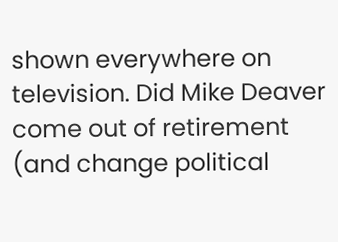shown everywhere on television. Did Mike Deaver come out of retirement (and change political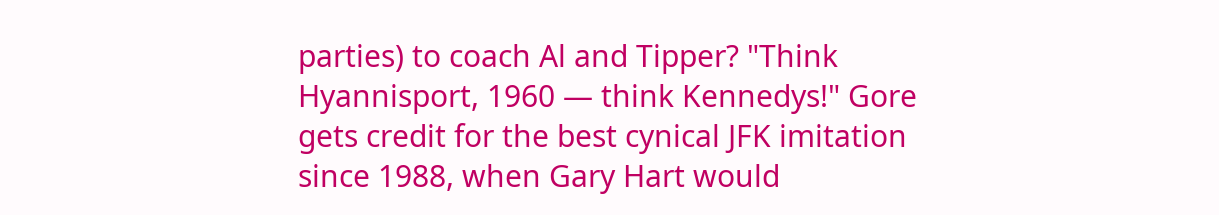parties) to coach Al and Tipper? "Think Hyannisport, 1960 — think Kennedys!" Gore gets credit for the best cynical JFK imitation since 1988, when Gary Hart would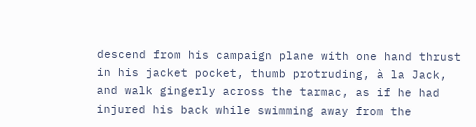descend from his campaign plane with one hand thrust in his jacket pocket, thumb protruding, à la Jack, and walk gingerly across the tarmac, as if he had injured his back while swimming away from the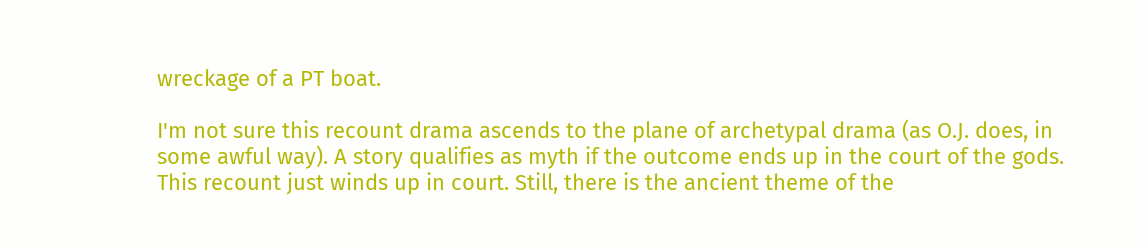wreckage of a PT boat.

I'm not sure this recount drama ascends to the plane of archetypal drama (as O.J. does, in some awful way). A story qualifies as myth if the outcome ends up in the court of the gods. This recount just winds up in court. Still, there is the ancient theme of the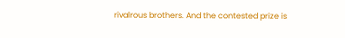rivalrous brothers. And the contested prize is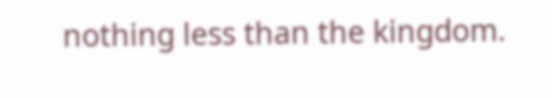nothing less than the kingdom.